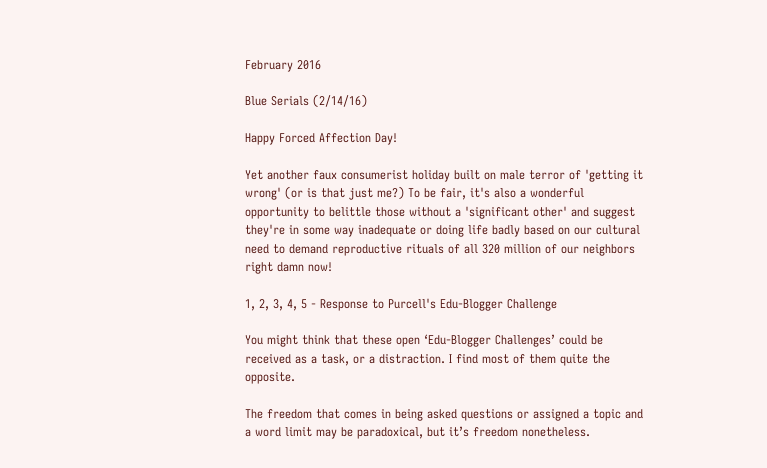February 2016

Blue Serials (2/14/16)

Happy Forced Affection Day!

Yet another faux consumerist holiday built on male terror of 'getting it wrong' (or is that just me?) To be fair, it's also a wonderful opportunity to belittle those without a 'significant other' and suggest they're in some way inadequate or doing life badly based on our cultural need to demand reproductive rituals of all 320 million of our neighbors right damn now!

1, 2, 3, 4, 5 - Response to Purcell's Edu-Blogger Challenge

You might think that these open ‘Edu-Blogger Challenges’ could be received as a task, or a distraction. I find most of them quite the opposite.

The freedom that comes in being asked questions or assigned a topic and a word limit may be paradoxical, but it’s freedom nonetheless.